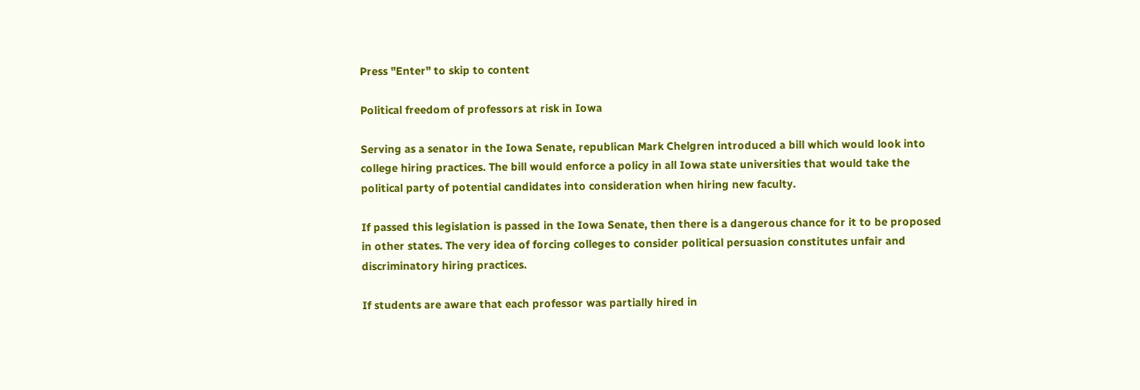Press "Enter" to skip to content

Political freedom of professors at risk in Iowa

Serving as a senator in the Iowa Senate, republican Mark Chelgren introduced a bill which would look into college hiring practices. The bill would enforce a policy in all Iowa state universities that would take the political party of potential candidates into consideration when hiring new faculty.

If passed this legislation is passed in the Iowa Senate, then there is a dangerous chance for it to be proposed in other states. The very idea of forcing colleges to consider political persuasion constitutes unfair and discriminatory hiring practices.

If students are aware that each professor was partially hired in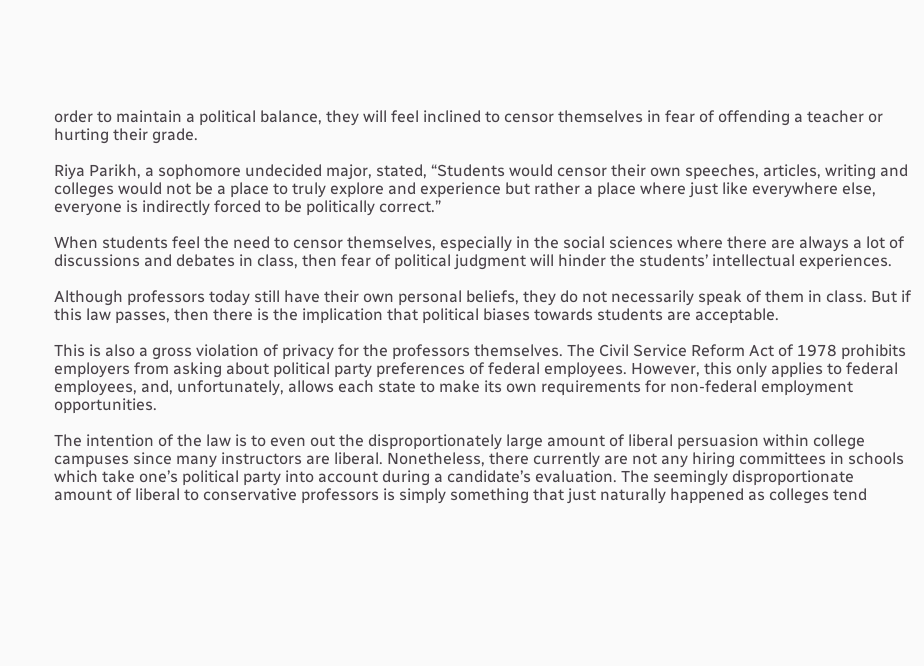order to maintain a political balance, they will feel inclined to censor themselves in fear of offending a teacher or hurting their grade.

Riya Parikh, a sophomore undecided major, stated, “Students would censor their own speeches, articles, writing and colleges would not be a place to truly explore and experience but rather a place where just like everywhere else, everyone is indirectly forced to be politically correct.”

When students feel the need to censor themselves, especially in the social sciences where there are always a lot of discussions and debates in class, then fear of political judgment will hinder the students’ intellectual experiences.

Although professors today still have their own personal beliefs, they do not necessarily speak of them in class. But if this law passes, then there is the implication that political biases towards students are acceptable.

This is also a gross violation of privacy for the professors themselves. The Civil Service Reform Act of 1978 prohibits employers from asking about political party preferences of federal employees. However, this only applies to federal employees, and, unfortunately, allows each state to make its own requirements for non-federal employment opportunities.

The intention of the law is to even out the disproportionately large amount of liberal persuasion within college campuses since many instructors are liberal. Nonetheless, there currently are not any hiring committees in schools which take one’s political party into account during a candidate’s evaluation. The seemingly disproportionate amount of liberal to conservative professors is simply something that just naturally happened as colleges tend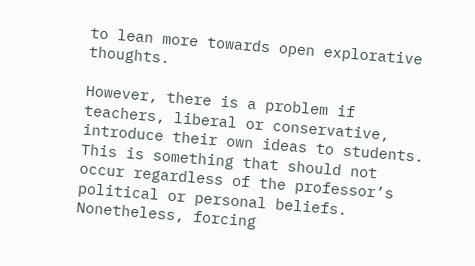to lean more towards open explorative thoughts.

However, there is a problem if teachers, liberal or conservative, introduce their own ideas to students. This is something that should not occur regardless of the professor’s political or personal beliefs. Nonetheless, forcing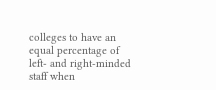colleges to have an equal percentage of left- and right-minded staff when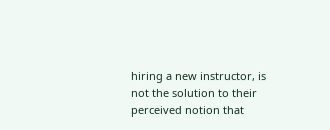hiring a new instructor, is not the solution to their perceived notion that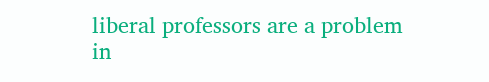liberal professors are a problem in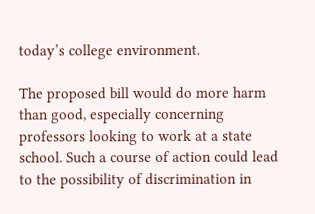today’s college environment.

The proposed bill would do more harm than good, especially concerning professors looking to work at a state school. Such a course of action could lead to the possibility of discrimination in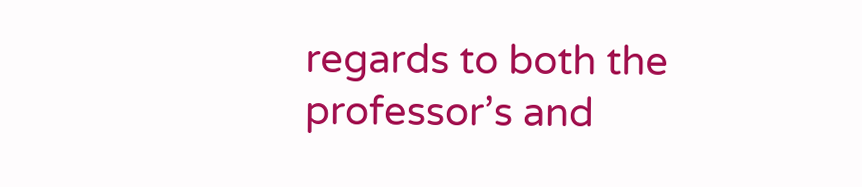regards to both the professor’s and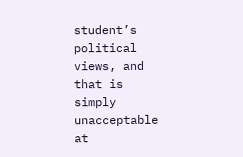student’s political views, and that is simply unacceptable at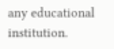any educational institution.